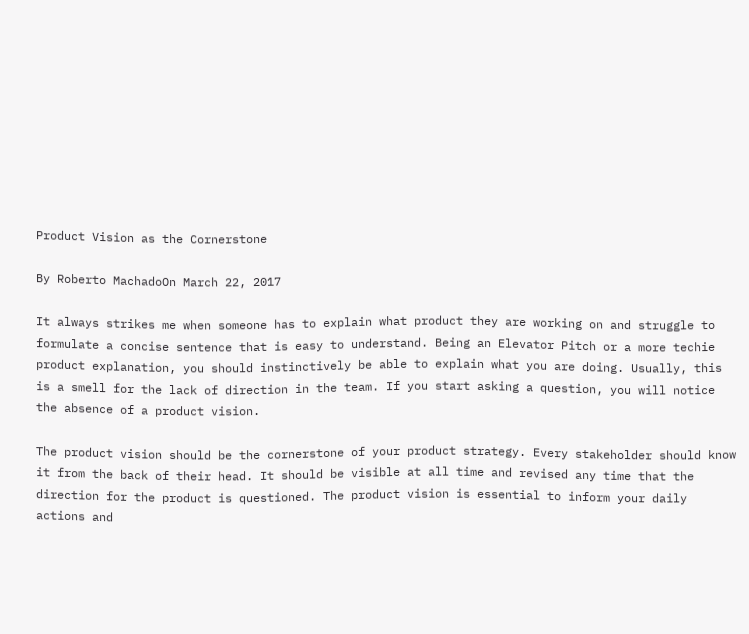Product Vision as the Cornerstone

By Roberto MachadoOn March 22, 2017

It always strikes me when someone has to explain what product they are working on and struggle to formulate a concise sentence that is easy to understand. Being an Elevator Pitch or a more techie product explanation, you should instinctively be able to explain what you are doing. Usually, this is a smell for the lack of direction in the team. If you start asking a question, you will notice the absence of a product vision.

The product vision should be the cornerstone of your product strategy. Every stakeholder should know it from the back of their head. It should be visible at all time and revised any time that the direction for the product is questioned. The product vision is essential to inform your daily actions and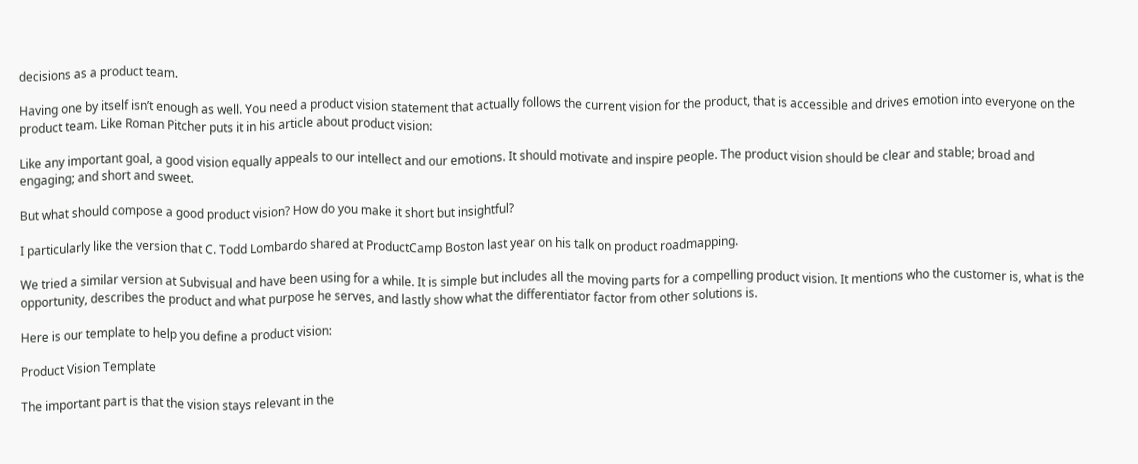decisions as a product team.

Having one by itself isn’t enough as well. You need a product vision statement that actually follows the current vision for the product, that is accessible and drives emotion into everyone on the product team. Like Roman Pitcher puts it in his article about product vision:

Like any important goal, a good vision equally appeals to our intellect and our emotions. It should motivate and inspire people. The product vision should be clear and stable; broad and engaging; and short and sweet.

But what should compose a good product vision? How do you make it short but insightful?

I particularly like the version that C. Todd Lombardo shared at ProductCamp Boston last year on his talk on product roadmapping.

We tried a similar version at Subvisual and have been using for a while. It is simple but includes all the moving parts for a compelling product vision. It mentions who the customer is, what is the opportunity, describes the product and what purpose he serves, and lastly show what the differentiator factor from other solutions is.

Here is our template to help you define a product vision:

Product Vision Template

The important part is that the vision stays relevant in the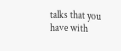talks that you have with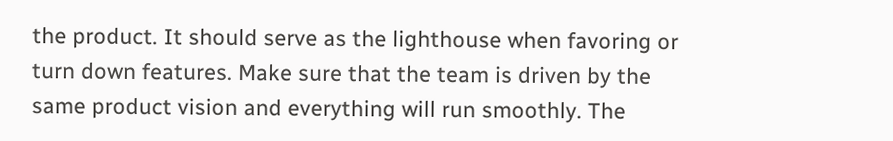the product. It should serve as the lighthouse when favoring or turn down features. Make sure that the team is driven by the same product vision and everything will run smoothly. The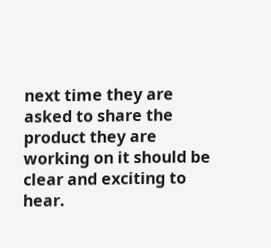next time they are asked to share the product they are working on it should be clear and exciting to hear.